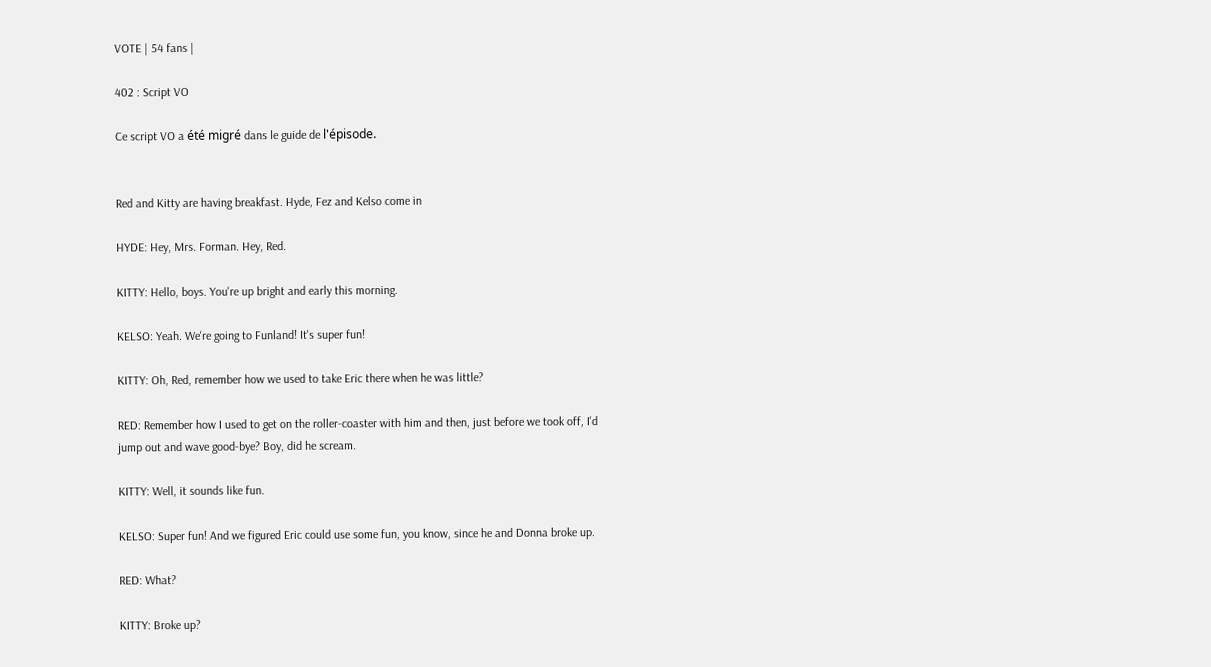VOTE | 54 fans |

402 : Script VO

Ce script VO a été migré dans le guide de l'épisode.


Red and Kitty are having breakfast. Hyde, Fez and Kelso come in

HYDE: Hey, Mrs. Forman. Hey, Red.

KITTY: Hello, boys. You're up bright and early this morning.

KELSO: Yeah. We're going to Funland! It's super fun!

KITTY: Oh, Red, remember how we used to take Eric there when he was little?

RED: Remember how I used to get on the roller-coaster with him and then, just before we took off, I'd jump out and wave good-bye? Boy, did he scream.

KITTY: Well, it sounds like fun.

KELSO: Super fun! And we figured Eric could use some fun, you know, since he and Donna broke up.

RED: What?

KITTY: Broke up?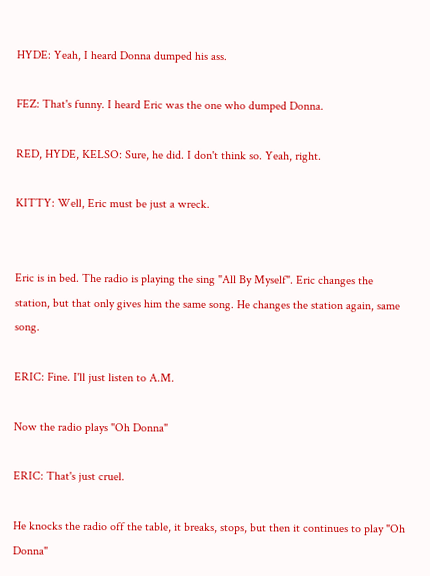HYDE: Yeah, I heard Donna dumped his ass.

FEZ: That's funny. I heard Eric was the one who dumped Donna.

RED, HYDE, KELSO: Sure, he did. I don't think so. Yeah, right.

KITTY: Well, Eric must be just a wreck.


Eric is in bed. The radio is playing the sing "All By Myself". Eric changes the
station, but that only gives him the same song. He changes the station again, same song.

ERIC: Fine. I'll just listen to A.M.

Now the radio plays "Oh Donna"

ERIC: That's just cruel.

He knocks the radio off the table, it breaks, stops, but then it continues to play "Oh Donna"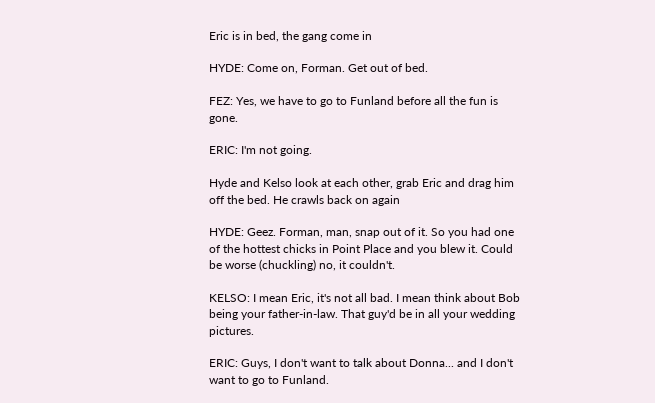Eric is in bed, the gang come in

HYDE: Come on, Forman. Get out of bed.

FEZ: Yes, we have to go to Funland before all the fun is gone.

ERIC: I'm not going.

Hyde and Kelso look at each other, grab Eric and drag him off the bed. He crawls back on again

HYDE: Geez. Forman, man, snap out of it. So you had one of the hottest chicks in Point Place and you blew it. Could be worse (chuckling) no, it couldn't.

KELSO: I mean Eric, it's not all bad. I mean think about Bob being your father-in-law. That guy'd be in all your wedding pictures.

ERIC: Guys, I don't want to talk about Donna... and I don't want to go to Funland.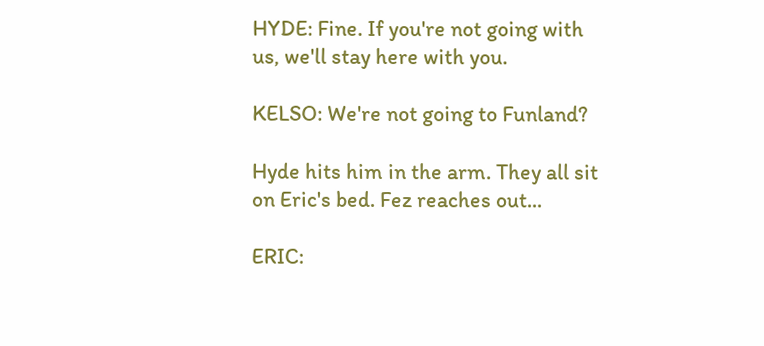HYDE: Fine. If you're not going with us, we'll stay here with you.

KELSO: We're not going to Funland?

Hyde hits him in the arm. They all sit on Eric's bed. Fez reaches out...

ERIC: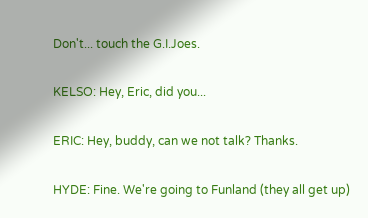Don't... touch the G.I.Joes.

KELSO: Hey, Eric, did you...

ERIC: Hey, buddy, can we not talk? Thanks.

HYDE: Fine. We're going to Funland (they all get up)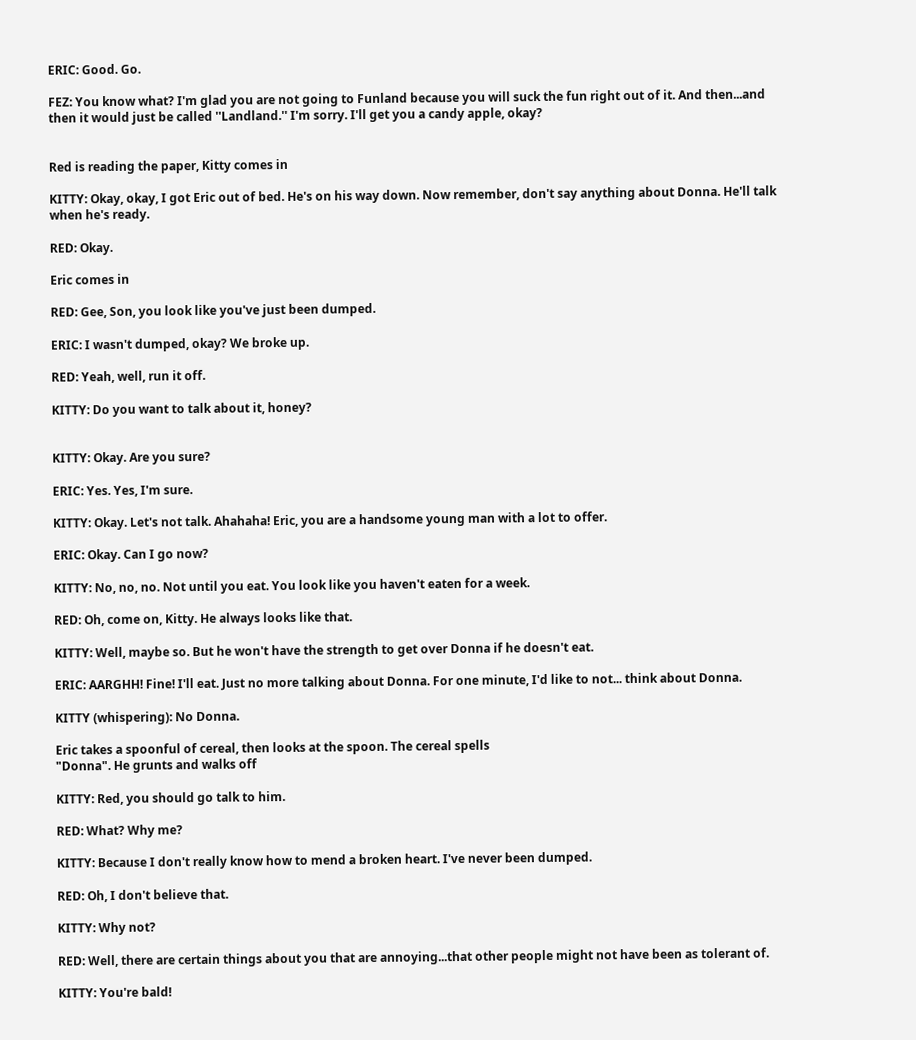ERIC: Good. Go.

FEZ: You know what? I'm glad you are not going to Funland because you will suck the fun right out of it. And then...and then it would just be called ''Landland.'' I'm sorry. I'll get you a candy apple, okay?


Red is reading the paper, Kitty comes in

KITTY: Okay, okay, I got Eric out of bed. He's on his way down. Now remember, don't say anything about Donna. He'll talk when he's ready.

RED: Okay.

Eric comes in

RED: Gee, Son, you look like you've just been dumped.

ERIC: I wasn't dumped, okay? We broke up.

RED: Yeah, well, run it off.

KITTY: Do you want to talk about it, honey?


KITTY: Okay. Are you sure?

ERIC: Yes. Yes, I'm sure.

KITTY: Okay. Let's not talk. Ahahaha! Eric, you are a handsome young man with a lot to offer.

ERIC: Okay. Can I go now?

KITTY: No, no, no. Not until you eat. You look like you haven't eaten for a week.

RED: Oh, come on, Kitty. He always looks like that.

KITTY: Well, maybe so. But he won't have the strength to get over Donna if he doesn't eat.

ERIC: AARGHH! Fine! I'll eat. Just no more talking about Donna. For one minute, I'd like to not... think about Donna.

KITTY (whispering): No Donna.

Eric takes a spoonful of cereal, then looks at the spoon. The cereal spells
"Donna". He grunts and walks off

KITTY: Red, you should go talk to him.

RED: What? Why me?

KITTY: Because I don't really know how to mend a broken heart. I've never been dumped.

RED: Oh, I don't believe that.

KITTY: Why not?

RED: Well, there are certain things about you that are annoying...that other people might not have been as tolerant of.

KITTY: You're bald!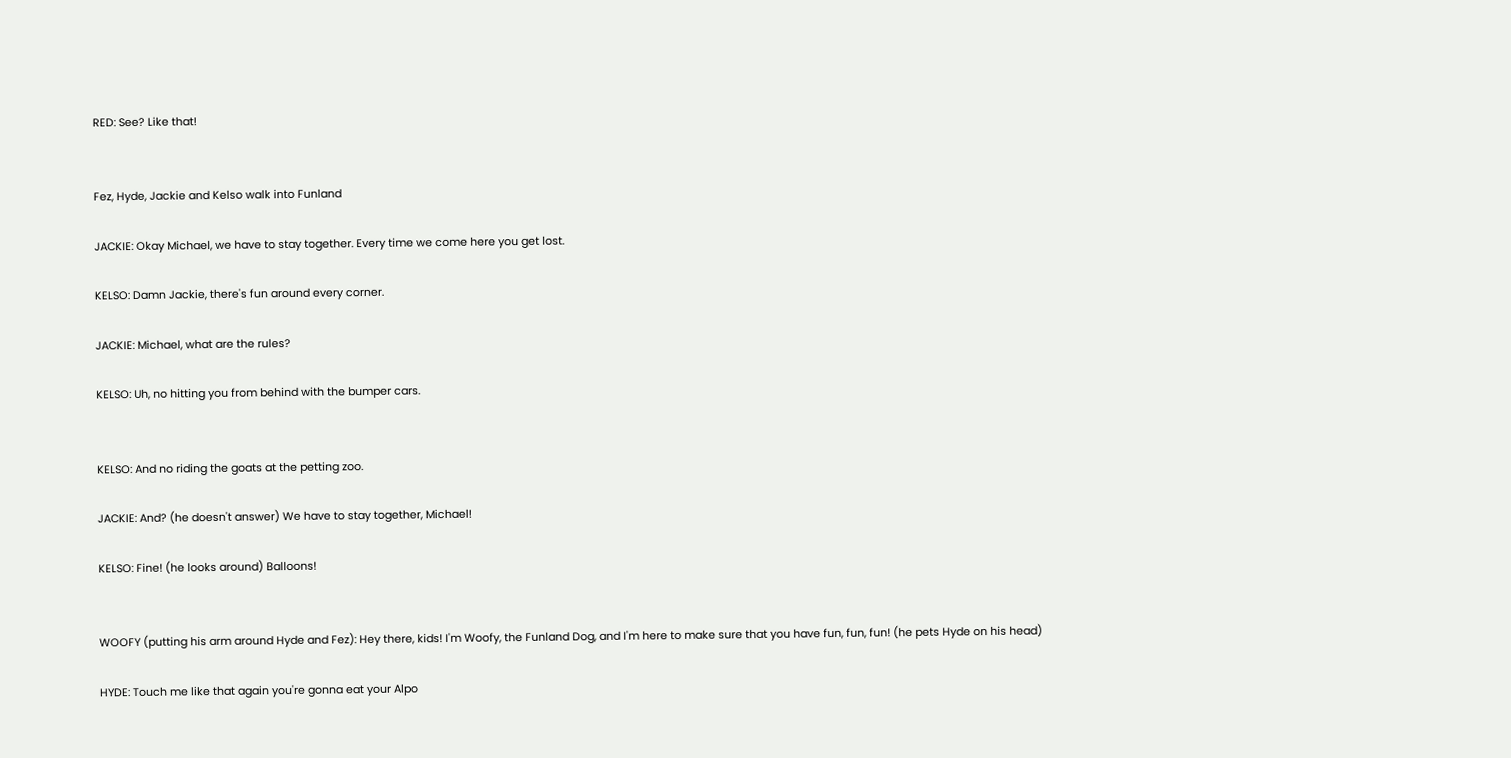RED: See? Like that!


Fez, Hyde, Jackie and Kelso walk into Funland

JACKIE: Okay Michael, we have to stay together. Every time we come here you get lost.

KELSO: Damn Jackie, there's fun around every corner.

JACKIE: Michael, what are the rules?

KELSO: Uh, no hitting you from behind with the bumper cars.


KELSO: And no riding the goats at the petting zoo.

JACKIE: And? (he doesn't answer) We have to stay together, Michael!

KELSO: Fine! (he looks around) Balloons!


WOOFY (putting his arm around Hyde and Fez): Hey there, kids! I'm Woofy, the Funland Dog, and I'm here to make sure that you have fun, fun, fun! (he pets Hyde on his head)

HYDE: Touch me like that again you're gonna eat your Alpo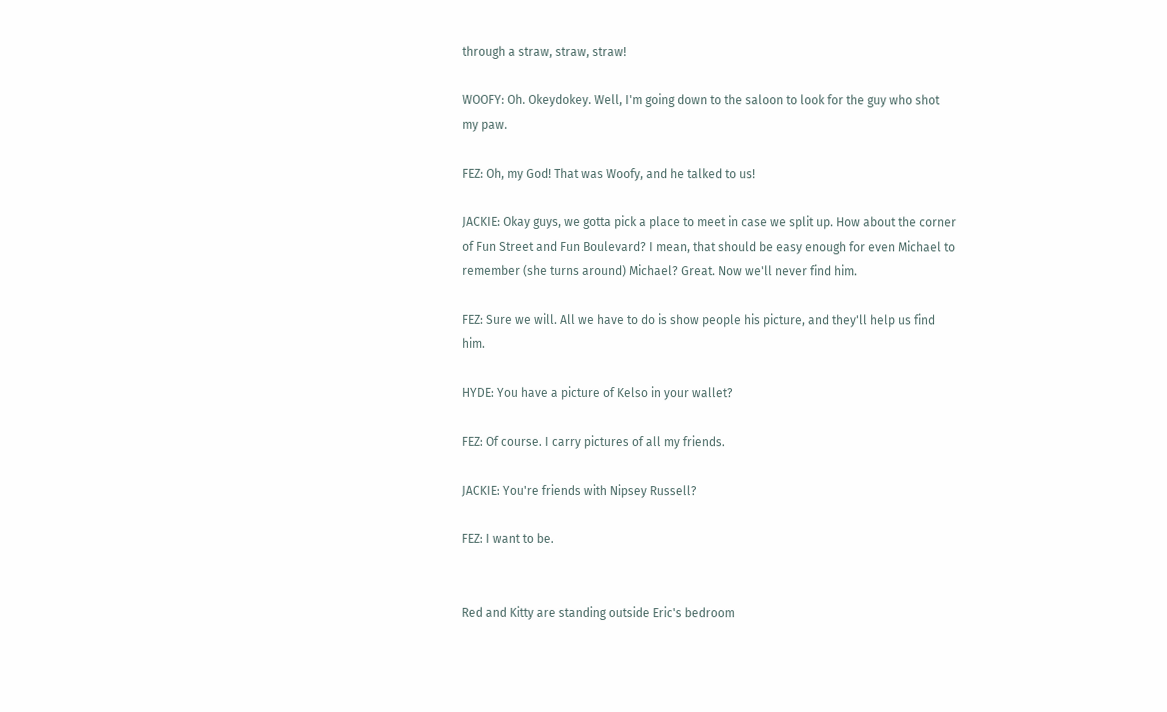through a straw, straw, straw!

WOOFY: Oh. Okeydokey. Well, I'm going down to the saloon to look for the guy who shot my paw.

FEZ: Oh, my God! That was Woofy, and he talked to us!

JACKIE: Okay guys, we gotta pick a place to meet in case we split up. How about the corner of Fun Street and Fun Boulevard? I mean, that should be easy enough for even Michael to remember (she turns around) Michael? Great. Now we'll never find him.

FEZ: Sure we will. All we have to do is show people his picture, and they'll help us find him.

HYDE: You have a picture of Kelso in your wallet?

FEZ: Of course. I carry pictures of all my friends.

JACKIE: You're friends with Nipsey Russell?

FEZ: I want to be.


Red and Kitty are standing outside Eric's bedroom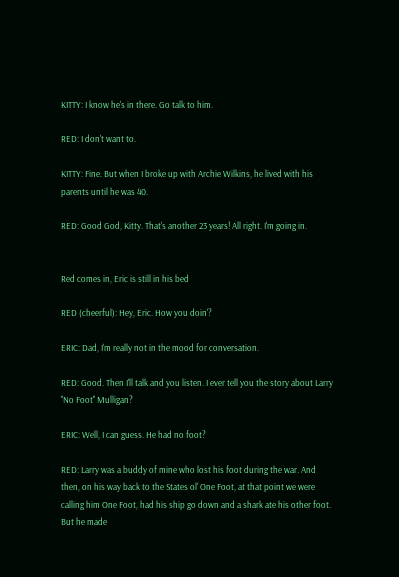KITTY: I know he's in there. Go talk to him.

RED: I don't want to.

KITTY: Fine. But when I broke up with Archie Wilkins, he lived with his parents until he was 40.

RED: Good God, Kitty. That's another 23 years! All right. I'm going in.


Red comes in, Eric is still in his bed

RED (cheerful): Hey, Eric. How you doin'?

ERIC: Dad, I'm really not in the mood for conversation.

RED: Good. Then I'll talk and you listen. I ever tell you the story about Larry ''No Foot'' Mulligan?

ERIC: Well, I can guess. He had no foot?

RED: Larry was a buddy of mine who lost his foot during the war. And then, on his way back to the States ol' One Foot, at that point we were calling him One Foot, had his ship go down and a shark ate his other foot. But he made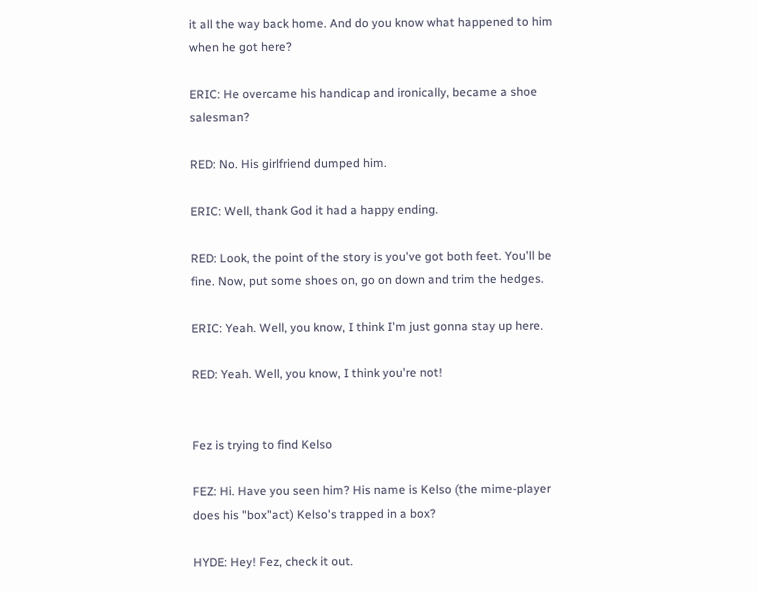it all the way back home. And do you know what happened to him when he got here?

ERIC: He overcame his handicap and ironically, became a shoe salesman?

RED: No. His girlfriend dumped him.

ERIC: Well, thank God it had a happy ending.

RED: Look, the point of the story is you've got both feet. You'll be fine. Now, put some shoes on, go on down and trim the hedges.

ERIC: Yeah. Well, you know, I think I'm just gonna stay up here.

RED: Yeah. Well, you know, I think you're not!


Fez is trying to find Kelso

FEZ: Hi. Have you seen him? His name is Kelso (the mime-player does his "box"act) Kelso's trapped in a box?

HYDE: Hey! Fez, check it out.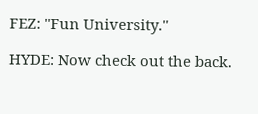FEZ: ''Fun University.''

HYDE: Now check out the back.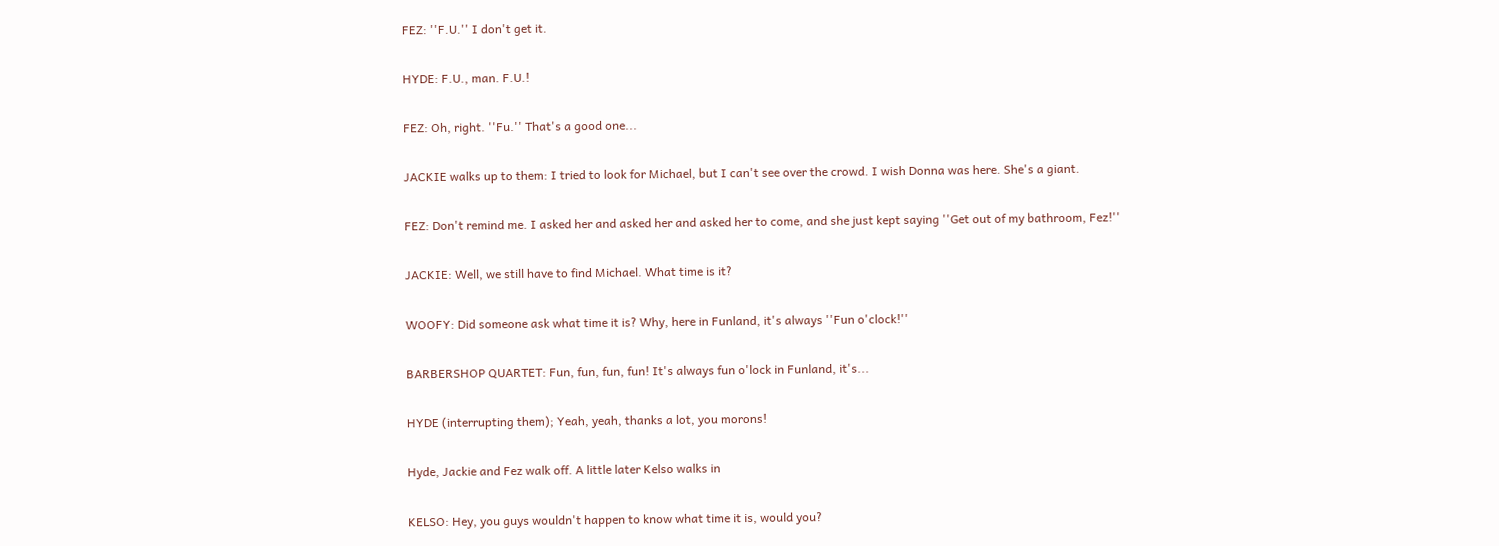FEZ: ''F.U.'' I don't get it.

HYDE: F.U., man. F.U.!

FEZ: Oh, right. ''Fu.'' That's a good one...

JACKIE walks up to them: I tried to look for Michael, but I can't see over the crowd. I wish Donna was here. She's a giant.

FEZ: Don't remind me. I asked her and asked her and asked her to come, and she just kept saying ''Get out of my bathroom, Fez!''

JACKIE: Well, we still have to find Michael. What time is it?

WOOFY: Did someone ask what time it is? Why, here in Funland, it's always ''Fun o'clock!''

BARBERSHOP QUARTET: Fun, fun, fun, fun! It's always fun o'lock in Funland, it's...

HYDE (interrupting them); Yeah, yeah, thanks a lot, you morons!

Hyde, Jackie and Fez walk off. A little later Kelso walks in

KELSO: Hey, you guys wouldn't happen to know what time it is, would you?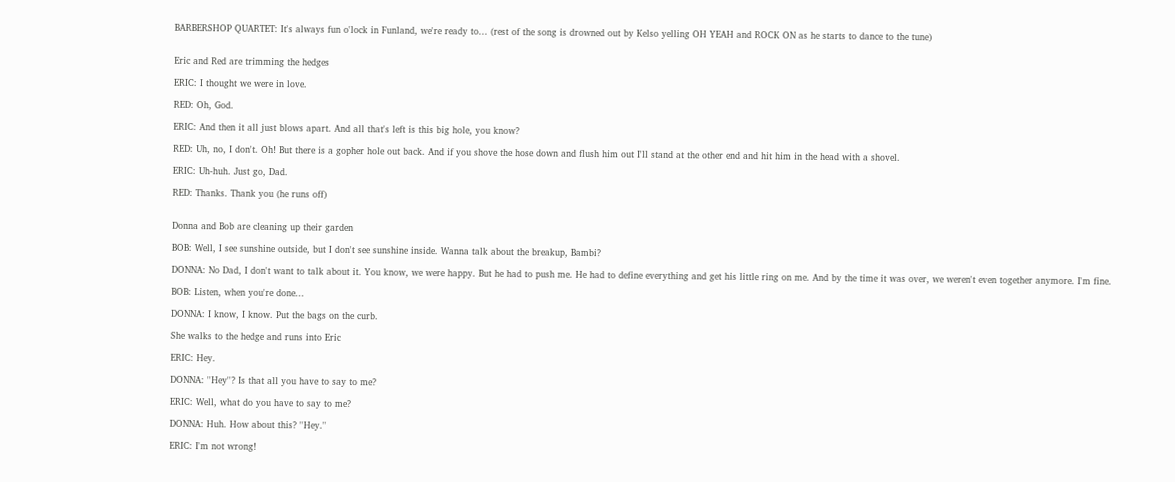BARBERSHOP QUARTET: It's always fun o'lock in Funland, we're ready to... (rest of the song is drowned out by Kelso yelling OH YEAH and ROCK ON as he starts to dance to the tune)


Eric and Red are trimming the hedges

ERIC: I thought we were in love.

RED: Oh, God.

ERIC: And then it all just blows apart. And all that's left is this big hole, you know?

RED: Uh, no, I don't. Oh! But there is a gopher hole out back. And if you shove the hose down and flush him out I'll stand at the other end and hit him in the head with a shovel.

ERIC: Uh-huh. Just go, Dad.

RED: Thanks. Thank you (he runs off)


Donna and Bob are cleaning up their garden

BOB: Well, I see sunshine outside, but I don't see sunshine inside. Wanna talk about the breakup, Bambi?

DONNA: No Dad, I don't want to talk about it. You know, we were happy. But he had to push me. He had to define everything and get his little ring on me. And by the time it was over, we weren't even together anymore. I'm fine.

BOB: Listen, when you're done...

DONNA: I know, I know. Put the bags on the curb.

She walks to the hedge and runs into Eric

ERIC: Hey.

DONNA: ''Hey''? Is that all you have to say to me?

ERIC: Well, what do you have to say to me?

DONNA: Huh. How about this? ''Hey.''

ERIC: I'm not wrong!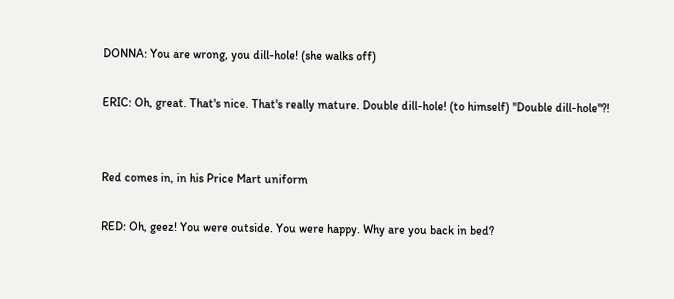DONNA: You are wrong, you dill-hole! (she walks off)

ERIC: Oh, great. That's nice. That's really mature. Double dill-hole! (to himself) ''Double dill-hole''?!


Red comes in, in his Price Mart uniform

RED: Oh, geez! You were outside. You were happy. Why are you back in bed?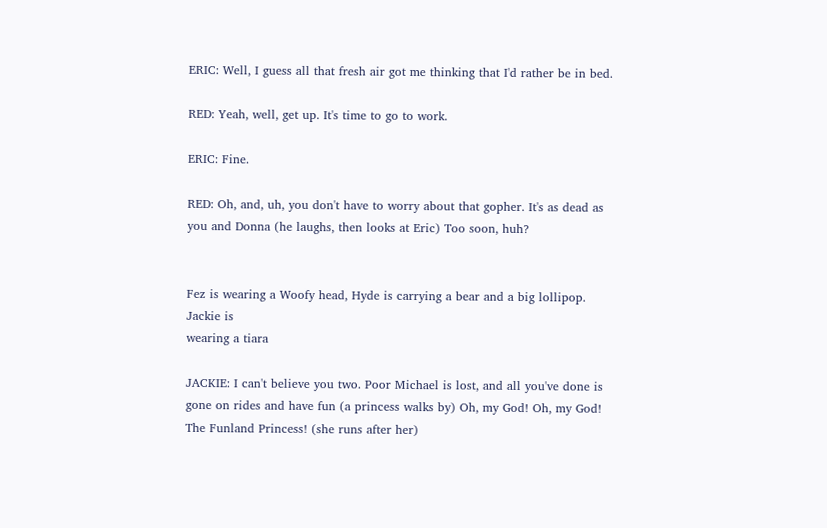ERIC: Well, I guess all that fresh air got me thinking that I'd rather be in bed.

RED: Yeah, well, get up. It's time to go to work.

ERIC: Fine.

RED: Oh, and, uh, you don't have to worry about that gopher. It's as dead as you and Donna (he laughs, then looks at Eric) Too soon, huh?


Fez is wearing a Woofy head, Hyde is carrying a bear and a big lollipop. Jackie is
wearing a tiara

JACKIE: I can't believe you two. Poor Michael is lost, and all you've done is gone on rides and have fun (a princess walks by) Oh, my God! Oh, my God! The Funland Princess! (she runs after her)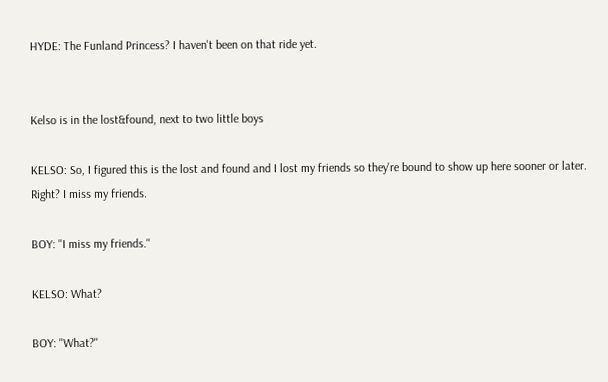HYDE: The Funland Princess? I haven't been on that ride yet.


Kelso is in the lost&found, next to two little boys

KELSO: So, I figured this is the lost and found and I lost my friends so they're bound to show up here sooner or later. Right? I miss my friends.

BOY: ''I miss my friends.''

KELSO: What?

BOY: ''What?''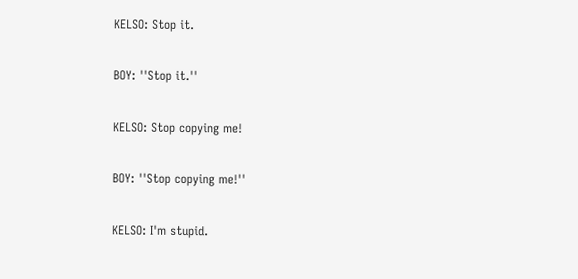KELSO: Stop it.

BOY: ''Stop it.''

KELSO: Stop copying me!

BOY: ''Stop copying me!''

KELSO: I'm stupid.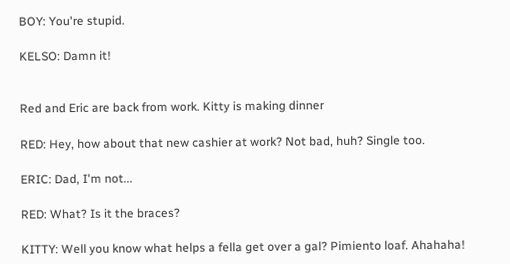BOY: You're stupid.

KELSO: Damn it!


Red and Eric are back from work. Kitty is making dinner

RED: Hey, how about that new cashier at work? Not bad, huh? Single too.

ERIC: Dad, I'm not...

RED: What? Is it the braces?

KITTY: Well you know what helps a fella get over a gal? Pimiento loaf. Ahahaha!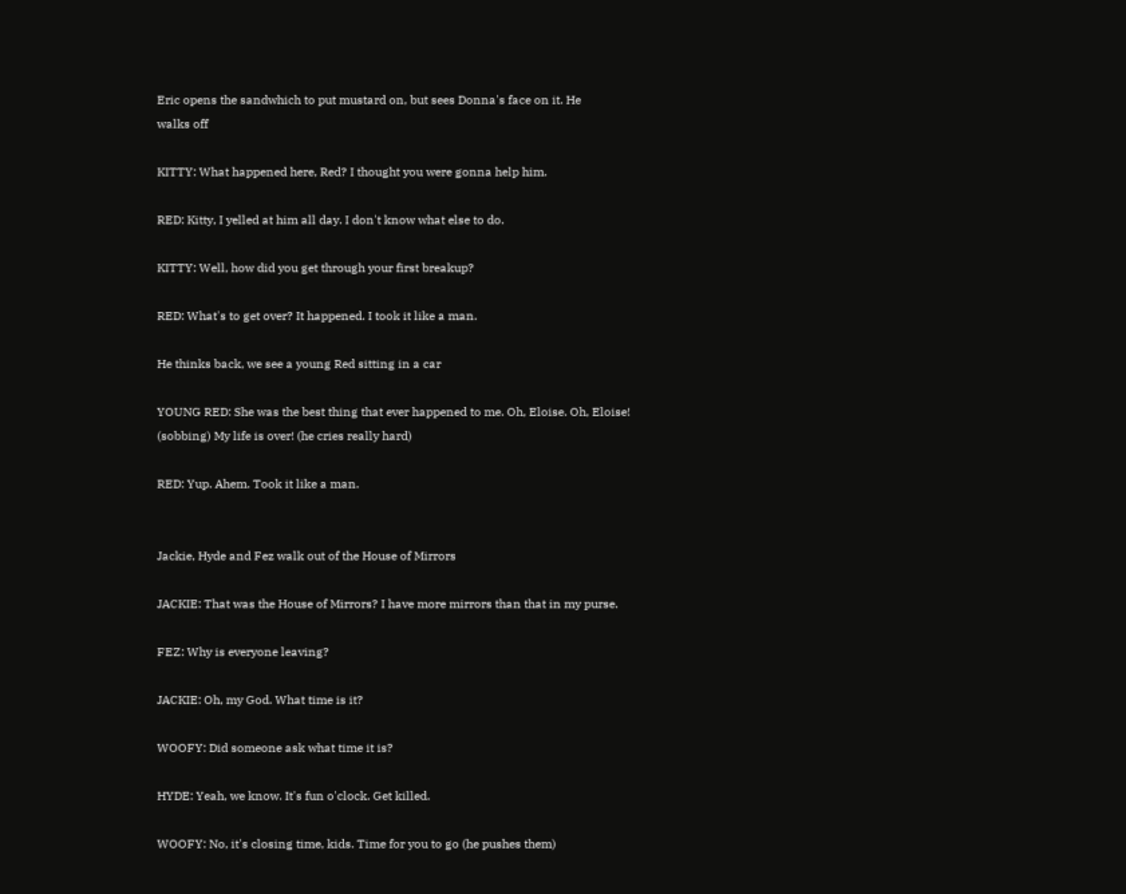Eric opens the sandwhich to put mustard on, but sees Donna's face on it. He
walks off

KITTY: What happened here, Red? I thought you were gonna help him.

RED: Kitty, I yelled at him all day. I don't know what else to do.

KITTY: Well, how did you get through your first breakup?

RED: What's to get over? It happened. I took it like a man.

He thinks back, we see a young Red sitting in a car

YOUNG RED: She was the best thing that ever happened to me. Oh, Eloise. Oh, Eloise! (sobbing) My life is over! (he cries really hard)

RED: Yup. Ahem. Took it like a man.


Jackie, Hyde and Fez walk out of the House of Mirrors

JACKIE: That was the House of Mirrors? I have more mirrors than that in my purse.

FEZ: Why is everyone leaving?

JACKIE: Oh, my God. What time is it?

WOOFY: Did someone ask what time it is?

HYDE: Yeah, we know. It's fun o'clock. Get killed.

WOOFY: No, it's closing time, kids. Time for you to go (he pushes them)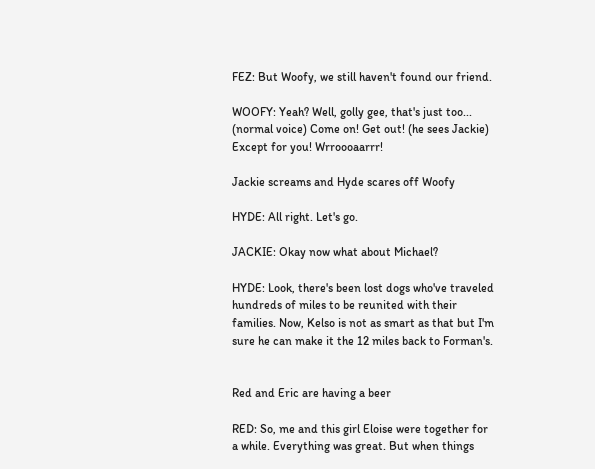FEZ: But Woofy, we still haven't found our friend.

WOOFY: Yeah? Well, golly gee, that's just too... (normal voice) Come on! Get out! (he sees Jackie) Except for you! Wrroooaarrr!

Jackie screams and Hyde scares off Woofy

HYDE: All right. Let's go.

JACKIE: Okay now what about Michael?

HYDE: Look, there's been lost dogs who've traveled hundreds of miles to be reunited with their families. Now, Kelso is not as smart as that but I'm sure he can make it the 12 miles back to Forman's.


Red and Eric are having a beer

RED: So, me and this girl Eloise were together for a while. Everything was great. But when things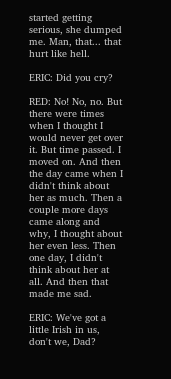started getting serious, she dumped me. Man, that... that hurt like hell.

ERIC: Did you cry?

RED: No! No, no. But there were times when I thought I would never get over it. But time passed. I moved on. And then the day came when I didn't think about her as much. Then a couple more days came along and why, I thought about her even less. Then one day, I didn't think about her at all. And then that made me sad.

ERIC: We've got a little Irish in us, don't we, Dad?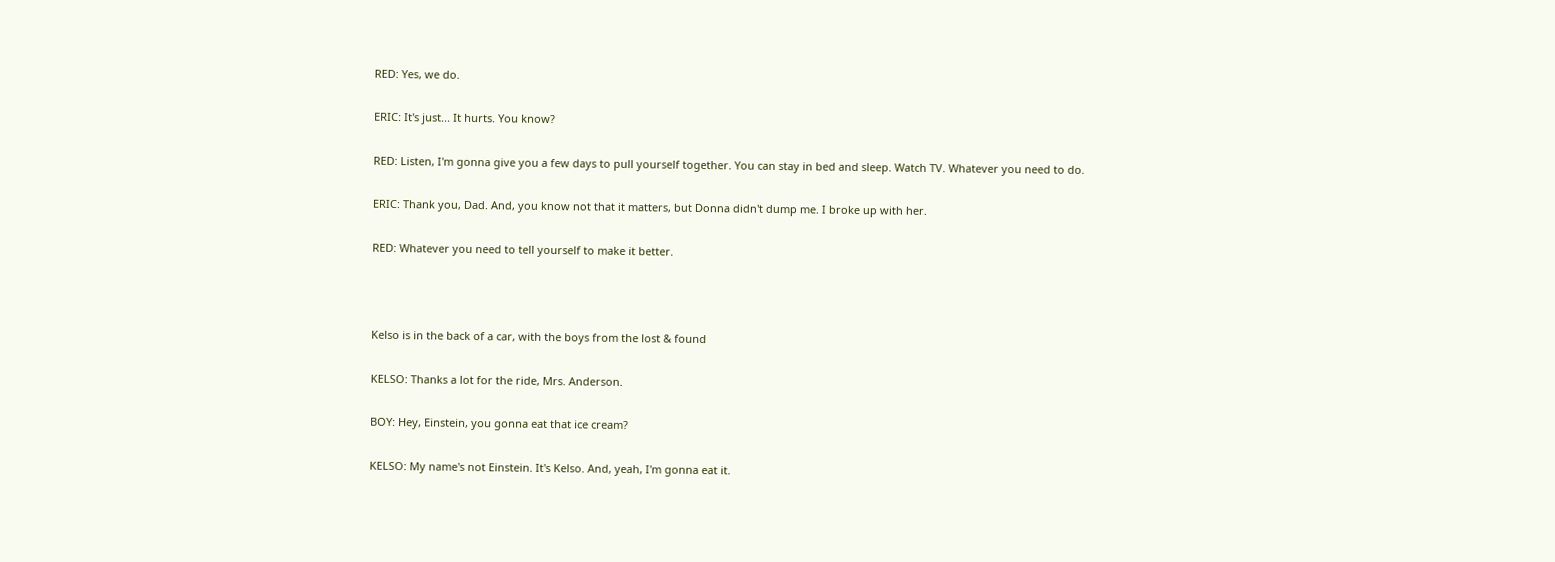RED: Yes, we do.

ERIC: It's just... It hurts. You know?

RED: Listen, I'm gonna give you a few days to pull yourself together. You can stay in bed and sleep. Watch TV. Whatever you need to do.

ERIC: Thank you, Dad. And, you know not that it matters, but Donna didn't dump me. I broke up with her.

RED: Whatever you need to tell yourself to make it better.



Kelso is in the back of a car, with the boys from the lost & found

KELSO: Thanks a lot for the ride, Mrs. Anderson.

BOY: Hey, Einstein, you gonna eat that ice cream?

KELSO: My name's not Einstein. It's Kelso. And, yeah, I'm gonna eat it.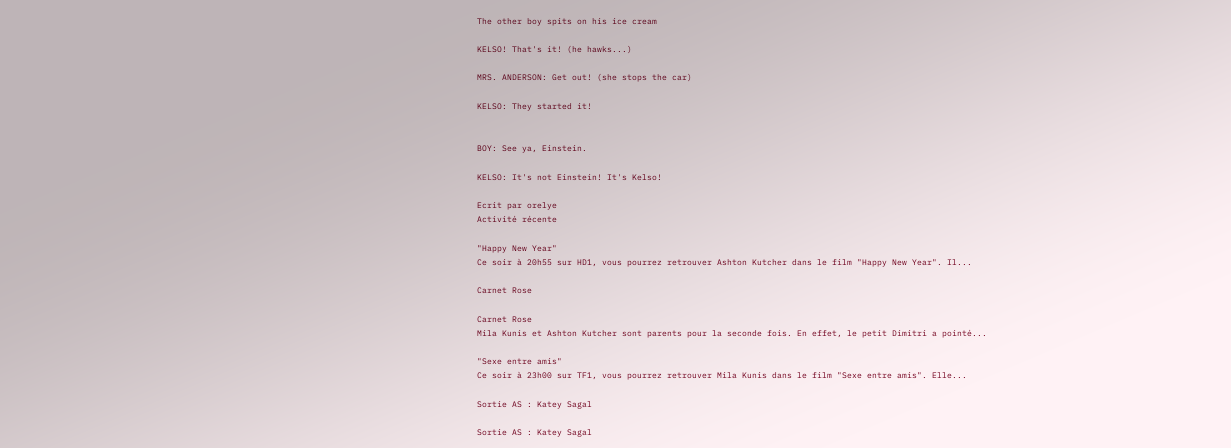The other boy spits on his ice cream

KELSO! That's it! (he hawks...)

MRS. ANDERSON: Get out! (she stops the car)

KELSO: They started it!


BOY: See ya, Einstein.

KELSO: It's not Einstein! It's Kelso!

Ecrit par orelye
Activité récente

"Happy New Year"
Ce soir à 20h55 sur HD1, vous pourrez retrouver Ashton Kutcher dans le film "Happy New Year". Il...

Carnet Rose

Carnet Rose
Mila Kunis et Ashton Kutcher sont parents pour la seconde fois. En effet, le petit Dimitri a pointé...

"Sexe entre amis"
Ce soir à 23h00 sur TF1, vous pourrez retrouver Mila Kunis dans le film "Sexe entre amis". Elle...

Sortie AS : Katey Sagal

Sortie AS : Katey Sagal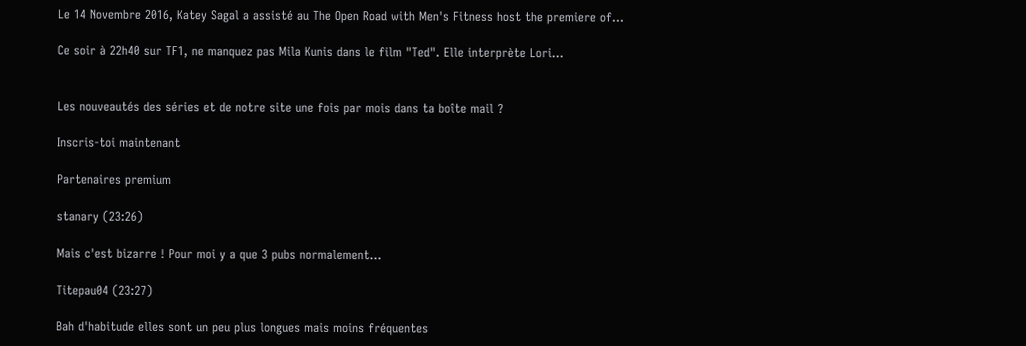Le 14 Novembre 2016, Katey Sagal a assisté au The Open Road with Men's Fitness host the premiere of...

Ce soir à 22h40 sur TF1, ne manquez pas Mila Kunis dans le film "Ted". Elle interprète Lori...


Les nouveautés des séries et de notre site une fois par mois dans ta boîte mail ?

Inscris-toi maintenant

Partenaires premium

stanary (23:26)

Mais c'est bizarre ! Pour moi y a que 3 pubs normalement...

Titepau04 (23:27)

Bah d'habitude elles sont un peu plus longues mais moins fréquentes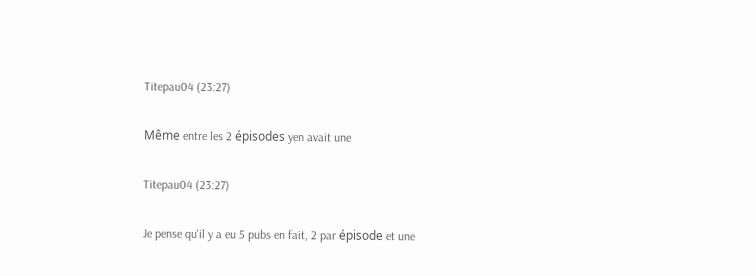Titepau04 (23:27)

Même entre les 2 épisodes yen avait une

Titepau04 (23:27)

Je pense qu'il y a eu 5 pubs en fait, 2 par épisode et une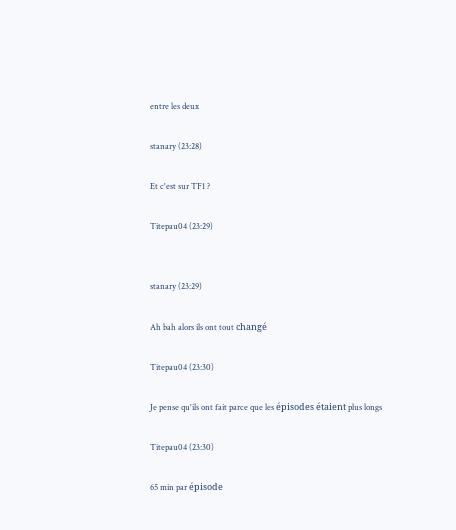entre les deux

stanary (23:28)

Et c'est sur TF1 ?

Titepau04 (23:29)


stanary (23:29)

Ah bah alors ils ont tout changé

Titepau04 (23:30)

Je pense qu'ils ont fait parce que les épisodes étaient plus longs

Titepau04 (23:30)

65 min par épisode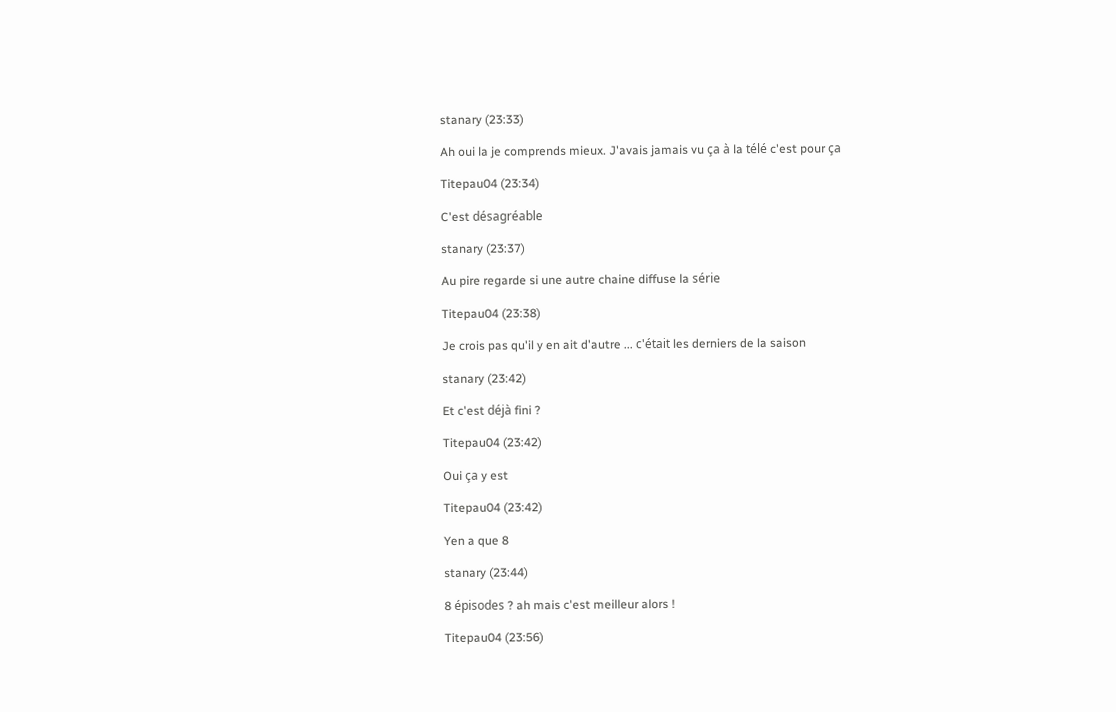stanary (23:33)

Ah oui la je comprends mieux. J'avais jamais vu ça à la télé c'est pour ça

Titepau04 (23:34)

C'est désagréable

stanary (23:37)

Au pire regarde si une autre chaine diffuse la série

Titepau04 (23:38)

Je crois pas qu'il y en ait d'autre ... c'était les derniers de la saison

stanary (23:42)

Et c'est déjà fini ?

Titepau04 (23:42)

Oui ça y est

Titepau04 (23:42)

Yen a que 8

stanary (23:44)

8 épisodes ? ah mais c'est meilleur alors !

Titepau04 (23:56)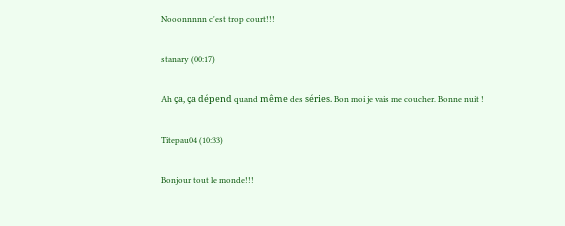Nooonnnnn c'est trop court!!!

stanary (00:17)

Ah ça, ça dépend quand même des séries. Bon moi je vais me coucher. Bonne nuit !

Titepau04 (10:33)

Bonjour tout le monde!!!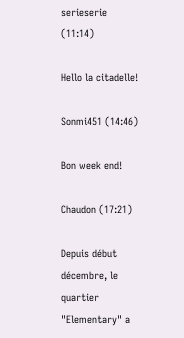serieserie (11:14)

Hello la citadelle!

Sonmi451 (14:46)

Bon week end!

Chaudon (17:21)

Depuis début décembre, le quartier "Elementary" a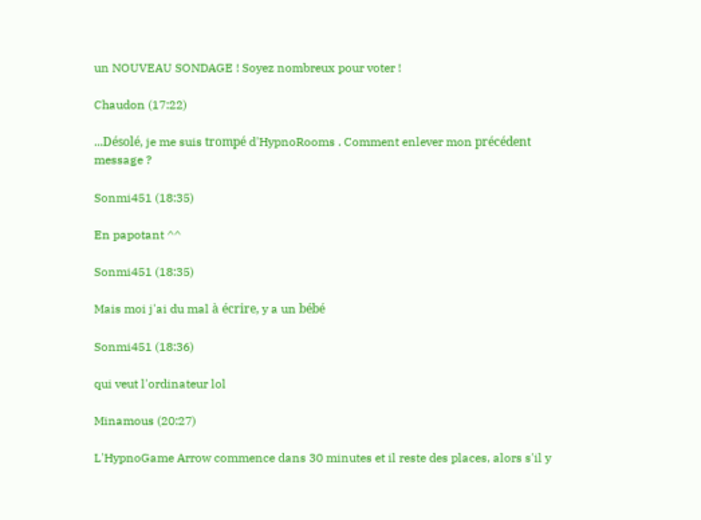un NOUVEAU SONDAGE ! Soyez nombreux pour voter !

Chaudon (17:22)

...Désolé, je me suis trompé d'HypnoRooms . Comment enlever mon précédent message ?

Sonmi451 (18:35)

En papotant ^^

Sonmi451 (18:35)

Mais moi j'ai du mal à écrire, y a un bébé

Sonmi451 (18:36)

qui veut l'ordinateur lol

Minamous (20:27)

L'HypnoGame Arrow commence dans 30 minutes et il reste des places, alors s'il y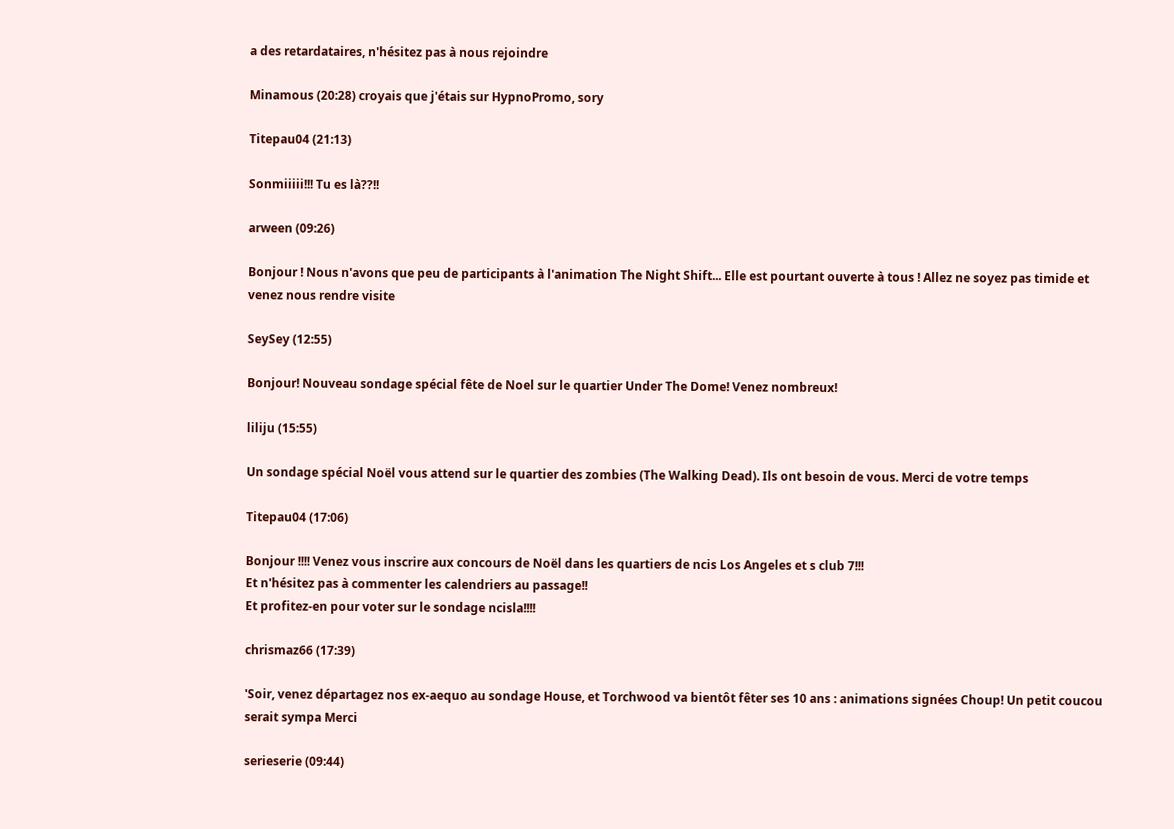a des retardataires, n'hésitez pas à nous rejoindre

Minamous (20:28) croyais que j'étais sur HypnoPromo, sory

Titepau04 (21:13)

Sonmiiiii!!! Tu es là??!!

arween (09:26)

Bonjour ! Nous n'avons que peu de participants à l'animation The Night Shift... Elle est pourtant ouverte à tous ! Allez ne soyez pas timide et venez nous rendre visite

SeySey (12:55)

Bonjour! Nouveau sondage spécial fête de Noel sur le quartier Under The Dome! Venez nombreux!

liliju (15:55)

Un sondage spécial Noël vous attend sur le quartier des zombies (The Walking Dead). Ils ont besoin de vous. Merci de votre temps

Titepau04 (17:06)

Bonjour !!!! Venez vous inscrire aux concours de Noël dans les quartiers de ncis Los Angeles et s club 7!!!
Et n'hésitez pas à commenter les calendriers au passage!!
Et profitez-en pour voter sur le sondage ncisla!!!!

chrismaz66 (17:39)

'Soir, venez départagez nos ex-aequo au sondage House, et Torchwood va bientôt fêter ses 10 ans : animations signées Choup! Un petit coucou serait sympa Merci

serieserie (09:44)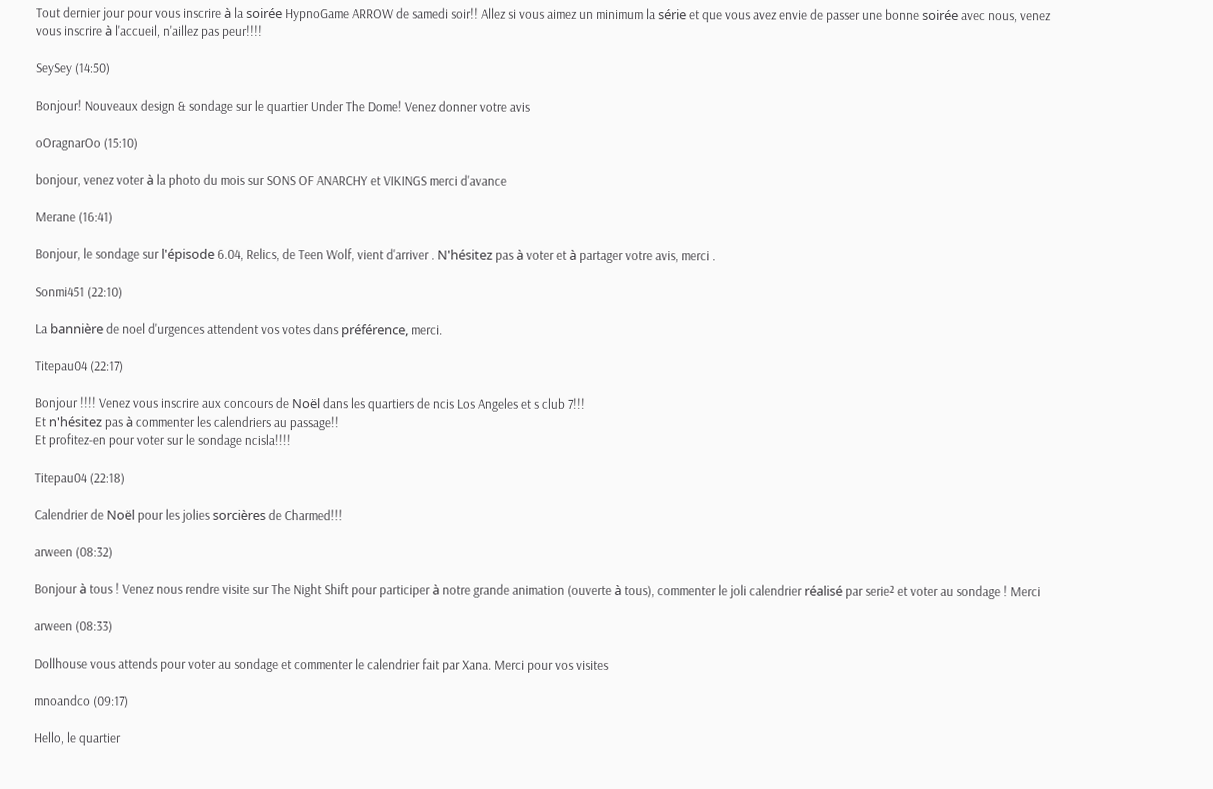Tout dernier jour pour vous inscrire à la soirée HypnoGame ARROW de samedi soir!! Allez si vous aimez un minimum la série et que vous avez envie de passer une bonne soirée avec nous, venez vous inscrire à l'accueil, n'aillez pas peur!!!!

SeySey (14:50)

Bonjour! Nouveaux design & sondage sur le quartier Under The Dome! Venez donner votre avis

oOragnarOo (15:10)

bonjour, venez voter à la photo du mois sur SONS OF ANARCHY et VIKINGS merci d'avance

Merane (16:41)

Bonjour, le sondage sur l'épisode 6.04, Relics, de Teen Wolf, vient d'arriver . N'hésitez pas à voter et à partager votre avis, merci .

Sonmi451 (22:10)

La bannière de noel d'urgences attendent vos votes dans préférence, merci.

Titepau04 (22:17)

Bonjour !!!! Venez vous inscrire aux concours de Noël dans les quartiers de ncis Los Angeles et s club 7!!!
Et n'hésitez pas à commenter les calendriers au passage!!
Et profitez-en pour voter sur le sondage ncisla!!!!

Titepau04 (22:18)

Calendrier de Noël pour les jolies sorcières de Charmed!!!

arween (08:32)

Bonjour à tous ! Venez nous rendre visite sur The Night Shift pour participer à notre grande animation (ouverte à tous), commenter le joli calendrier réalisé par serie² et voter au sondage ! Merci

arween (08:33)

Dollhouse vous attends pour voter au sondage et commenter le calendrier fait par Xana. Merci pour vos visites

mnoandco (09:17)

Hello, le quartier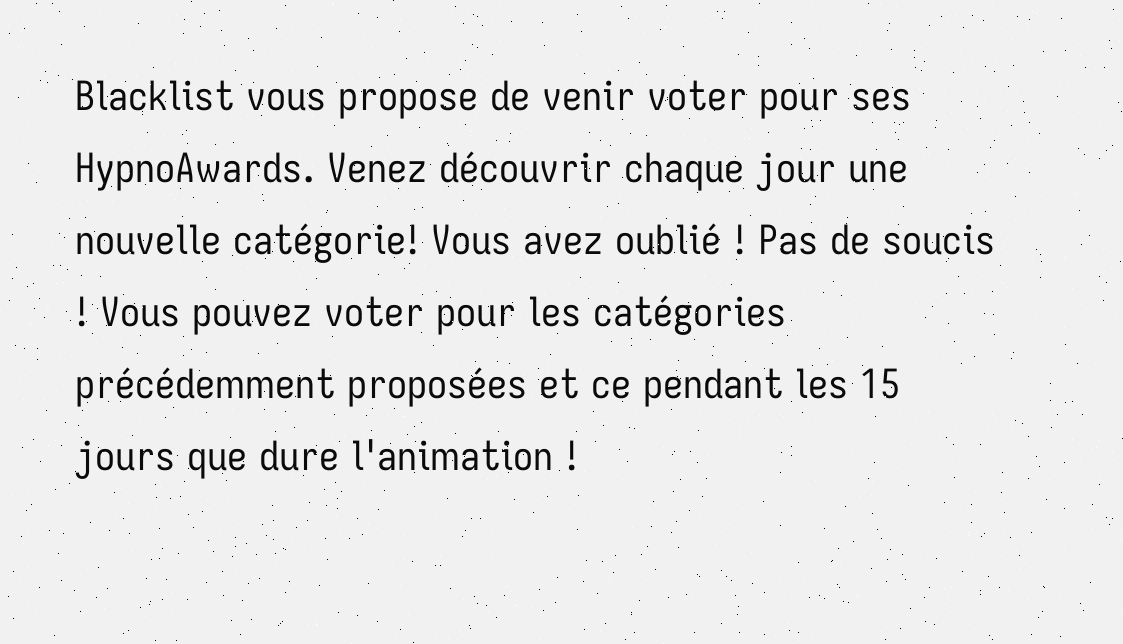Blacklist vous propose de venir voter pour ses HypnoAwards. Venez découvrir chaque jour une nouvelle catégorie! Vous avez oublié ! Pas de soucis ! Vous pouvez voter pour les catégories précédemment proposées et ce pendant les 15 jours que dure l'animation !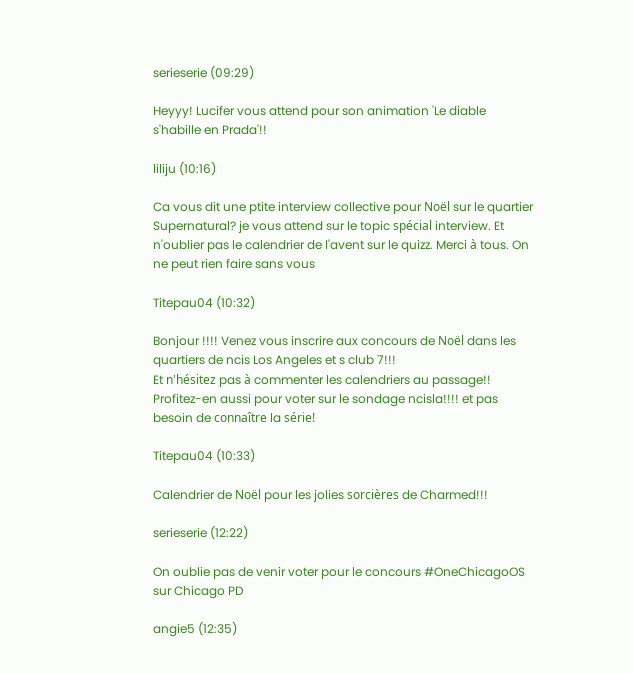serieserie (09:29)

Heyyy! Lucifer vous attend pour son animation 'Le diable s'habille en Prada'!!

liliju (10:16)

Ca vous dit une ptite interview collective pour Noël sur le quartier Supernatural? je vous attend sur le topic spécial interview. Et n'oublier pas le calendrier de l'avent sur le quizz. Merci à tous. On ne peut rien faire sans vous

Titepau04 (10:32)

Bonjour !!!! Venez vous inscrire aux concours de Noël dans les quartiers de ncis Los Angeles et s club 7!!!
Et n'hésitez pas à commenter les calendriers au passage!!
Profitez-en aussi pour voter sur le sondage ncisla!!!! et pas besoin de connaître la série!

Titepau04 (10:33)

Calendrier de Noël pour les jolies sorcières de Charmed!!!

serieserie (12:22)

On oublie pas de venir voter pour le concours #OneChicagoOS sur Chicago PD

angie5 (12:35)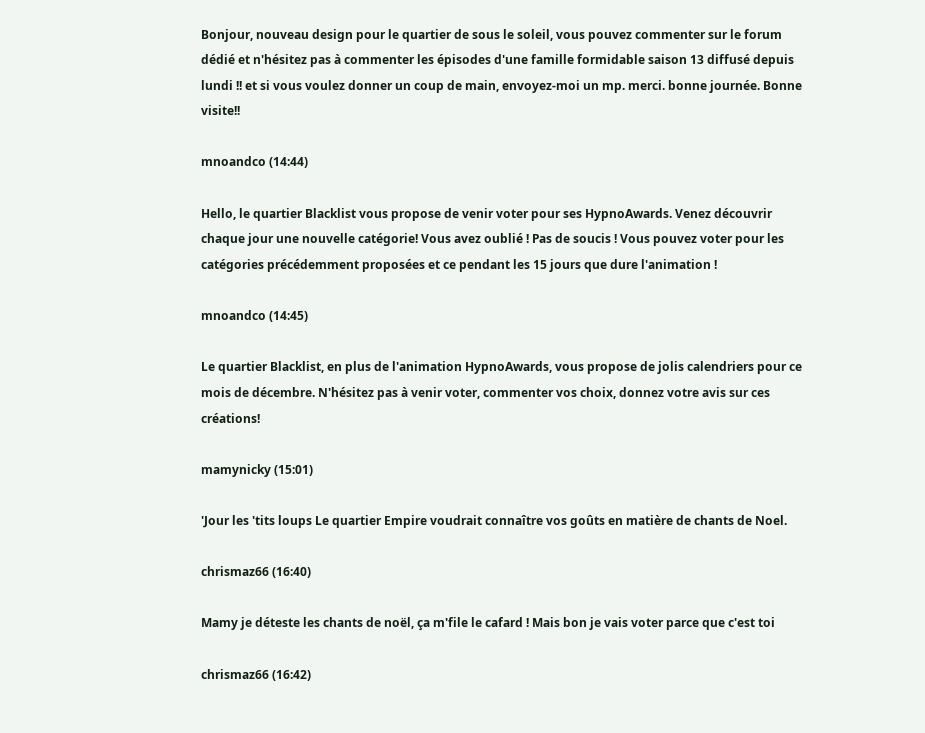Bonjour, nouveau design pour le quartier de sous le soleil, vous pouvez commenter sur le forum dédié et n'hésitez pas à commenter les épisodes d'une famille formidable saison 13 diffusé depuis lundi !! et si vous voulez donner un coup de main, envoyez-moi un mp. merci. bonne journée. Bonne visite!!

mnoandco (14:44)

Hello, le quartier Blacklist vous propose de venir voter pour ses HypnoAwards. Venez découvrir chaque jour une nouvelle catégorie! Vous avez oublié ! Pas de soucis ! Vous pouvez voter pour les catégories précédemment proposées et ce pendant les 15 jours que dure l'animation !

mnoandco (14:45)

Le quartier Blacklist, en plus de l'animation HypnoAwards, vous propose de jolis calendriers pour ce mois de décembre. N'hésitez pas à venir voter, commenter vos choix, donnez votre avis sur ces créations!

mamynicky (15:01)

'Jour les 'tits loups Le quartier Empire voudrait connaître vos goûts en matière de chants de Noel.

chrismaz66 (16:40)

Mamy je déteste les chants de noël, ça m'file le cafard ! Mais bon je vais voter parce que c'est toi

chrismaz66 (16:42)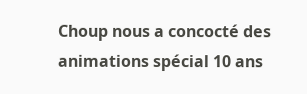Choup nous a concocté des animations spécial 10 ans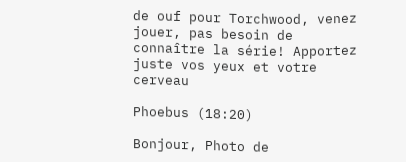de ouf pour Torchwood, venez jouer, pas besoin de connaître la série! Apportez juste vos yeux et votre cerveau

Phoebus (18:20)

Bonjour, Photo de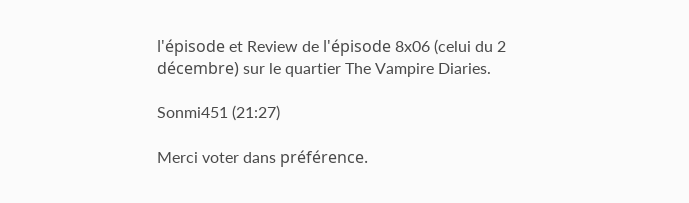l'épisode et Review de l'épisode 8x06 (celui du 2 décembre) sur le quartier The Vampire Diaries.

Sonmi451 (21:27)

Merci voter dans préférence.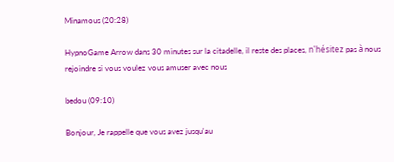Minamous (20:28)

HypnoGame Arrow dans 30 minutes sur la citadelle, il reste des places, n'hésitez pas à nous rejoindre si vous voulez vous amuser avec nous

bedou (09:10)

Bonjour, Je rappelle que vous avez jusqu'au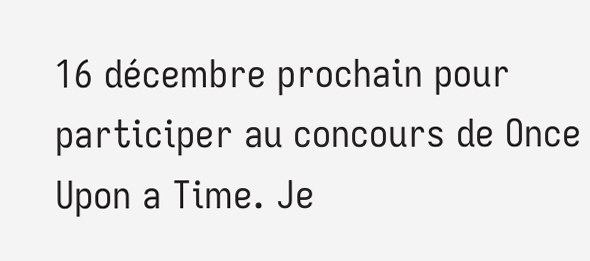16 décembre prochain pour participer au concours de Once Upon a Time. Je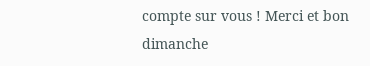compte sur vous ! Merci et bon dimanche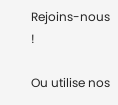Rejoins-nous !

Ou utilise nos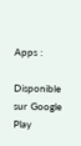Apps :

Disponible sur Google Play